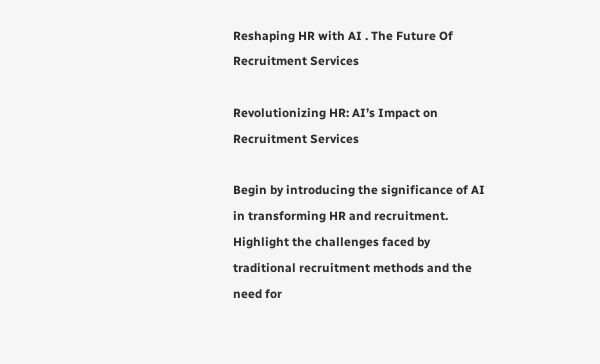Reshaping HR with AI . The Future Of Recruitment Services

Revolutionizing HR: AI’s Impact on Recruitment Services

Begin by introducing the significance of AI in transforming HR and recruitment. Highlight the challenges faced by traditional recruitment methods and the need for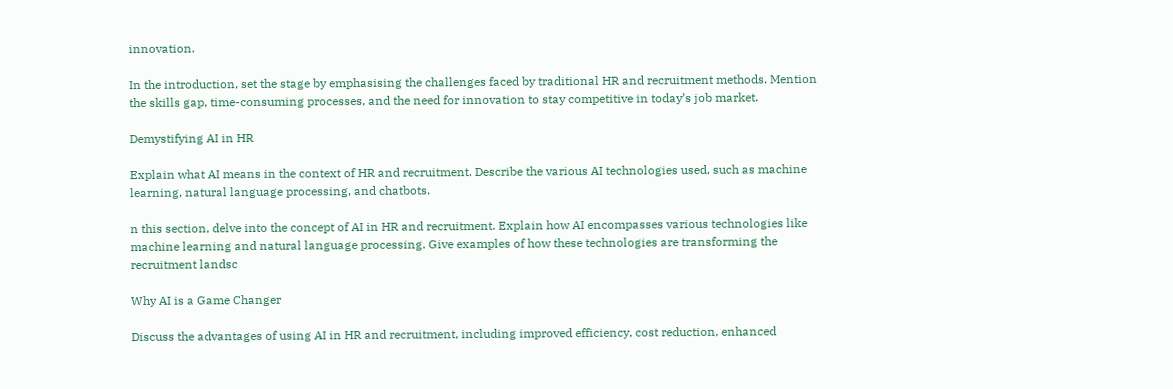innovation.

In the introduction, set the stage by emphasising the challenges faced by traditional HR and recruitment methods. Mention the skills gap, time-consuming processes, and the need for innovation to stay competitive in today’s job market.

Demystifying AI in HR

Explain what AI means in the context of HR and recruitment. Describe the various AI technologies used, such as machine learning, natural language processing, and chatbots.

n this section, delve into the concept of AI in HR and recruitment. Explain how AI encompasses various technologies like machine learning and natural language processing. Give examples of how these technologies are transforming the recruitment landsc

Why AI is a Game Changer

Discuss the advantages of using AI in HR and recruitment, including improved efficiency, cost reduction, enhanced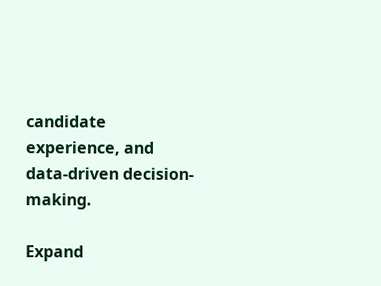candidate experience, and data-driven decision-making.

Expand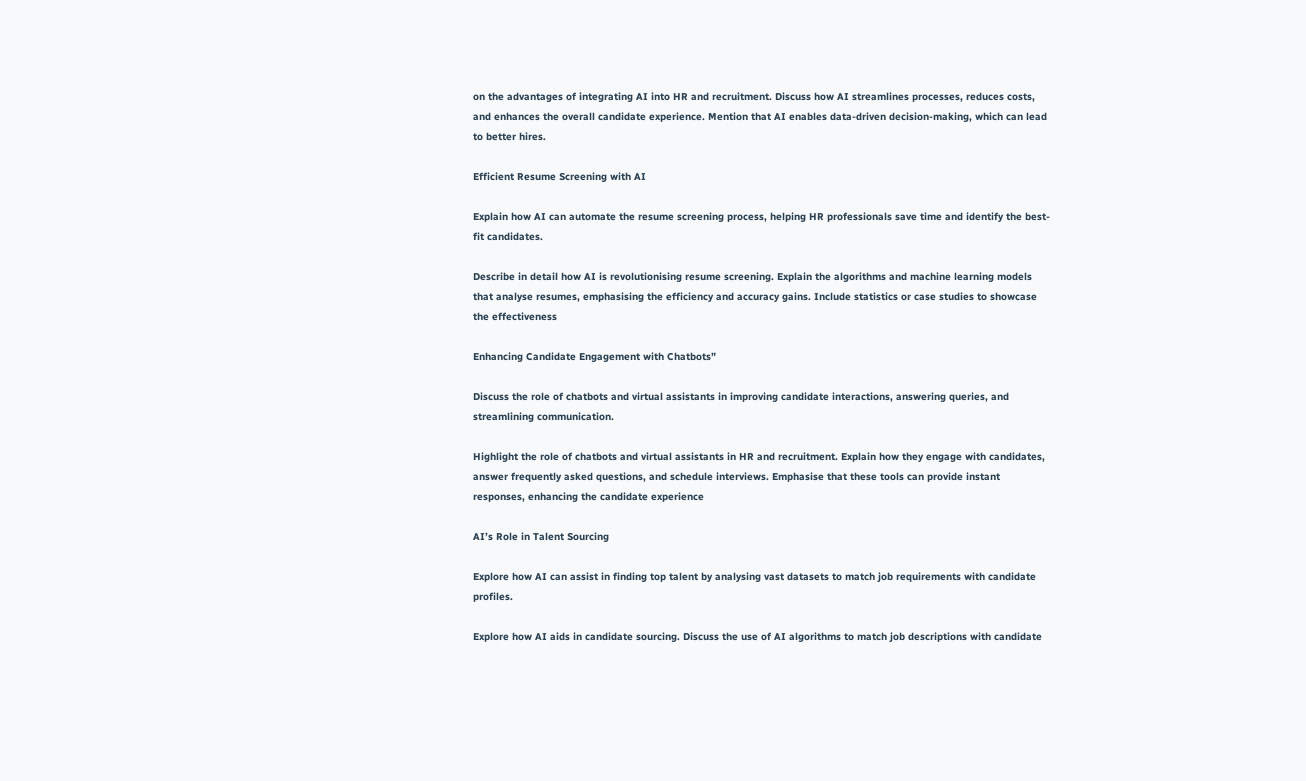on the advantages of integrating AI into HR and recruitment. Discuss how AI streamlines processes, reduces costs, and enhances the overall candidate experience. Mention that AI enables data-driven decision-making, which can lead to better hires.

Efficient Resume Screening with AI

Explain how AI can automate the resume screening process, helping HR professionals save time and identify the best-fit candidates.

Describe in detail how AI is revolutionising resume screening. Explain the algorithms and machine learning models that analyse resumes, emphasising the efficiency and accuracy gains. Include statistics or case studies to showcase the effectiveness

Enhancing Candidate Engagement with Chatbots”

Discuss the role of chatbots and virtual assistants in improving candidate interactions, answering queries, and streamlining communication.

Highlight the role of chatbots and virtual assistants in HR and recruitment. Explain how they engage with candidates, answer frequently asked questions, and schedule interviews. Emphasise that these tools can provide instant responses, enhancing the candidate experience

AI’s Role in Talent Sourcing

Explore how AI can assist in finding top talent by analysing vast datasets to match job requirements with candidate profiles.

Explore how AI aids in candidate sourcing. Discuss the use of AI algorithms to match job descriptions with candidate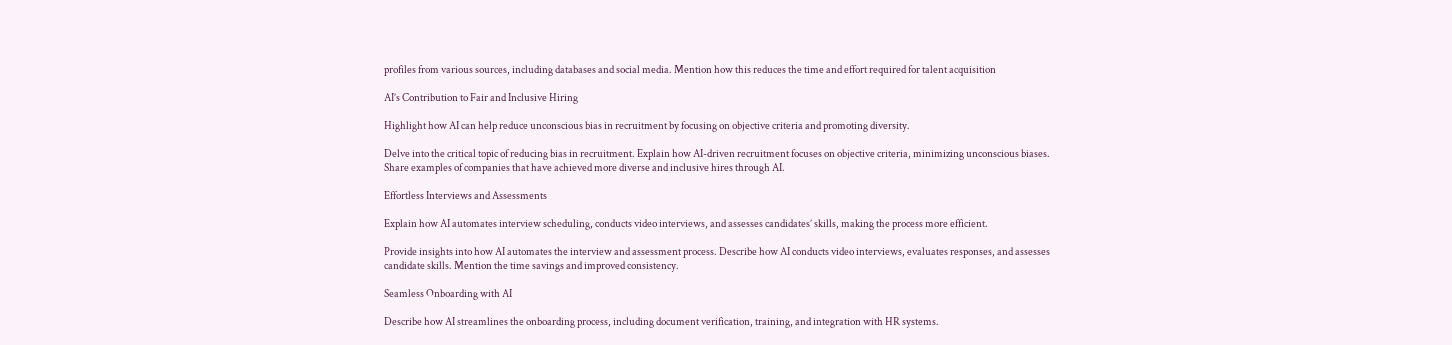profiles from various sources, including databases and social media. Mention how this reduces the time and effort required for talent acquisition

AI’s Contribution to Fair and Inclusive Hiring

Highlight how AI can help reduce unconscious bias in recruitment by focusing on objective criteria and promoting diversity.

Delve into the critical topic of reducing bias in recruitment. Explain how AI-driven recruitment focuses on objective criteria, minimizing unconscious biases. Share examples of companies that have achieved more diverse and inclusive hires through AI.

Effortless Interviews and Assessments

Explain how AI automates interview scheduling, conducts video interviews, and assesses candidates’ skills, making the process more efficient.

Provide insights into how AI automates the interview and assessment process. Describe how AI conducts video interviews, evaluates responses, and assesses candidate skills. Mention the time savings and improved consistency.

Seamless Onboarding with AI

Describe how AI streamlines the onboarding process, including document verification, training, and integration with HR systems.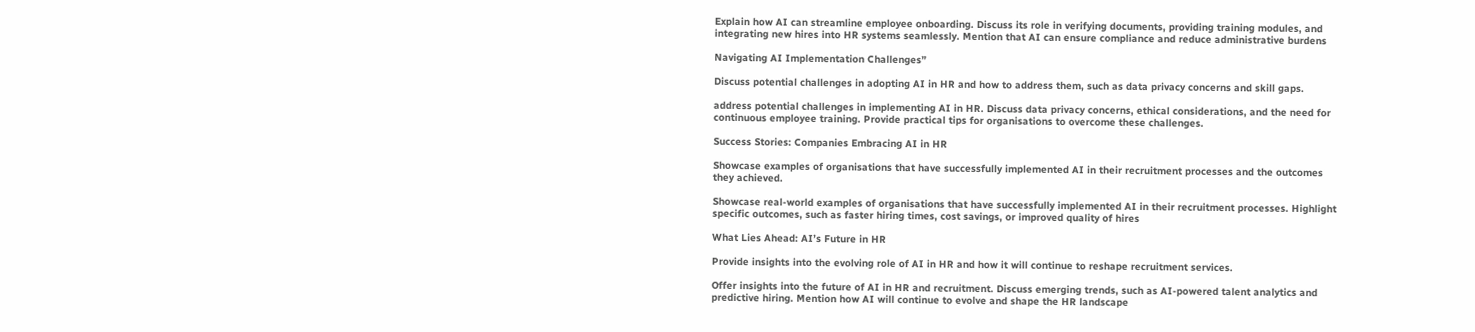Explain how AI can streamline employee onboarding. Discuss its role in verifying documents, providing training modules, and integrating new hires into HR systems seamlessly. Mention that AI can ensure compliance and reduce administrative burdens

Navigating AI Implementation Challenges”

Discuss potential challenges in adopting AI in HR and how to address them, such as data privacy concerns and skill gaps.

address potential challenges in implementing AI in HR. Discuss data privacy concerns, ethical considerations, and the need for continuous employee training. Provide practical tips for organisations to overcome these challenges.

Success Stories: Companies Embracing AI in HR

Showcase examples of organisations that have successfully implemented AI in their recruitment processes and the outcomes they achieved.

Showcase real-world examples of organisations that have successfully implemented AI in their recruitment processes. Highlight specific outcomes, such as faster hiring times, cost savings, or improved quality of hires

What Lies Ahead: AI’s Future in HR

Provide insights into the evolving role of AI in HR and how it will continue to reshape recruitment services.

Offer insights into the future of AI in HR and recruitment. Discuss emerging trends, such as AI-powered talent analytics and predictive hiring. Mention how AI will continue to evolve and shape the HR landscape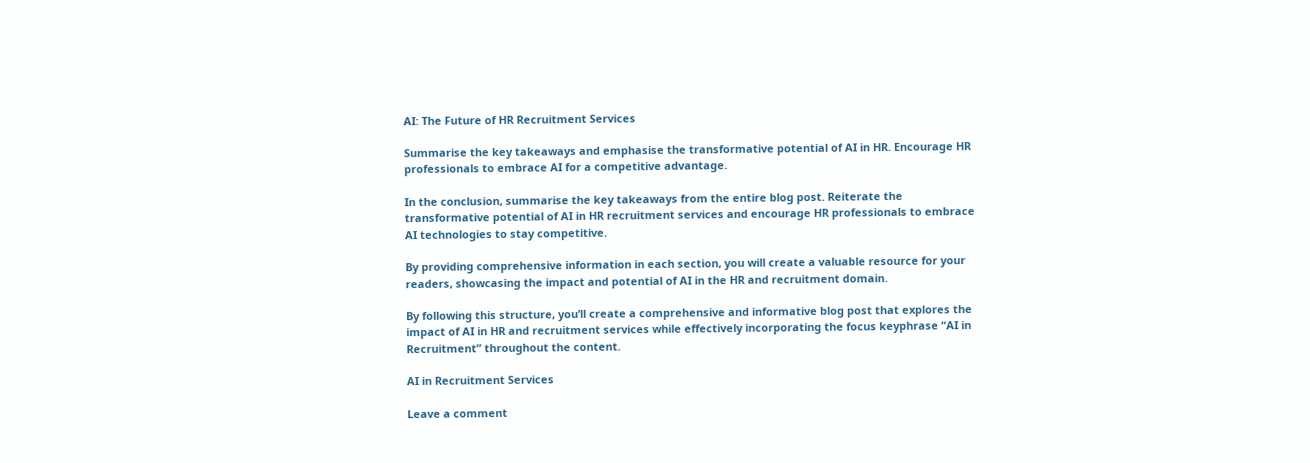AI: The Future of HR Recruitment Services

Summarise the key takeaways and emphasise the transformative potential of AI in HR. Encourage HR professionals to embrace AI for a competitive advantage.

In the conclusion, summarise the key takeaways from the entire blog post. Reiterate the transformative potential of AI in HR recruitment services and encourage HR professionals to embrace AI technologies to stay competitive.

By providing comprehensive information in each section, you will create a valuable resource for your readers, showcasing the impact and potential of AI in the HR and recruitment domain.

By following this structure, you’ll create a comprehensive and informative blog post that explores the impact of AI in HR and recruitment services while effectively incorporating the focus keyphrase “AI in Recruitment” throughout the content.

AI in Recruitment Services

Leave a comment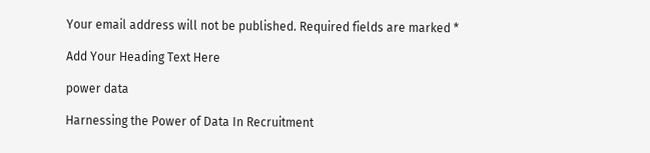Your email address will not be published. Required fields are marked *

Add Your Heading Text Here

power data

Harnessing the Power of Data In Recruitment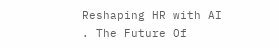Reshaping HR with AI . The Future Of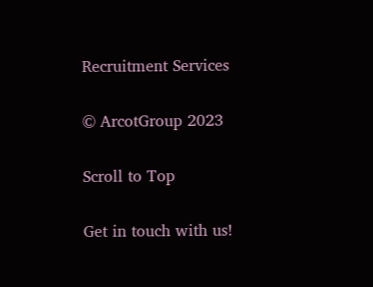Recruitment Services

© ArcotGroup 2023

Scroll to Top

Get in touch with us!